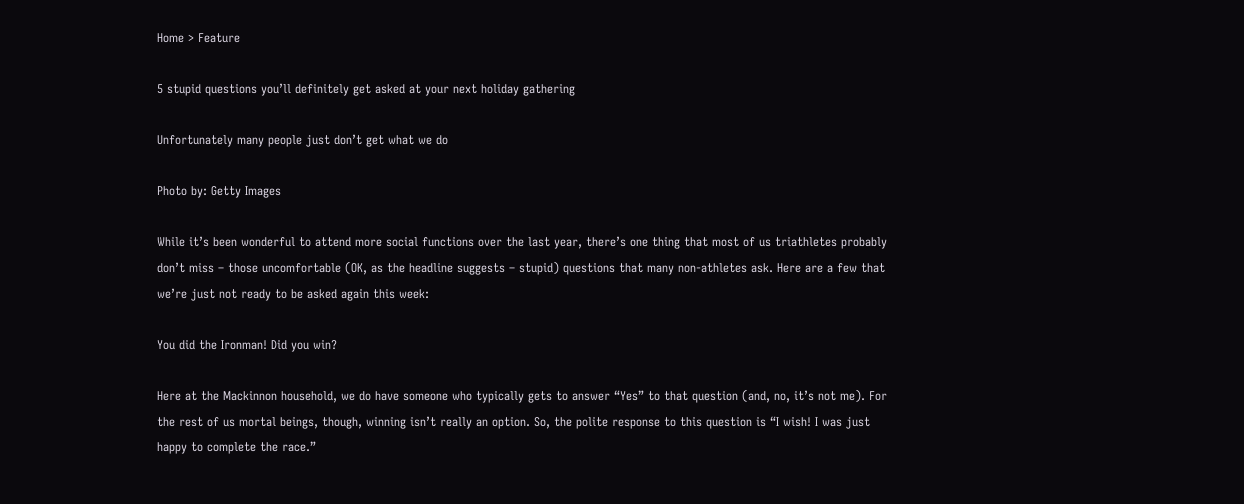Home > Feature

5 stupid questions you’ll definitely get asked at your next holiday gathering

Unfortunately many people just don’t get what we do

Photo by: Getty Images

While it’s been wonderful to attend more social functions over the last year, there’s one thing that most of us triathletes probably don’t miss – those uncomfortable (OK, as the headline suggests – stupid) questions that many non-athletes ask. Here are a few that we’re just not ready to be asked again this week:

You did the Ironman! Did you win?

Here at the Mackinnon household, we do have someone who typically gets to answer “Yes” to that question (and, no, it’s not me). For the rest of us mortal beings, though, winning isn’t really an option. So, the polite response to this question is “I wish! I was just happy to complete the race.”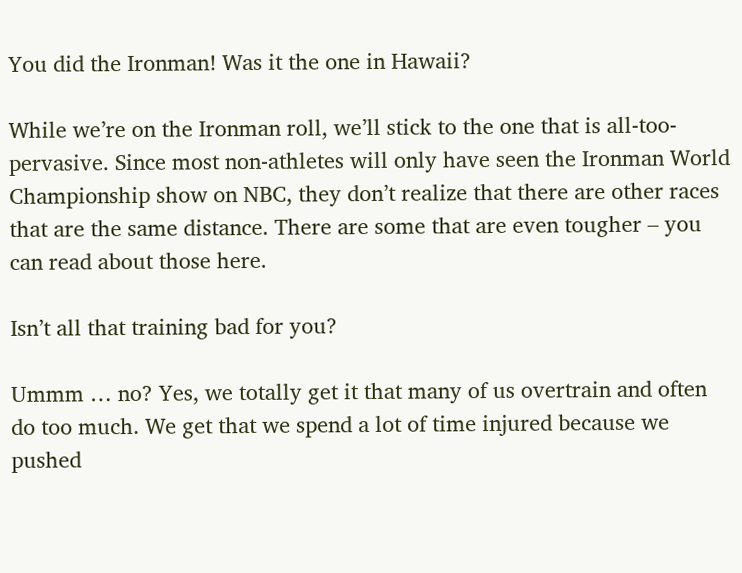You did the Ironman! Was it the one in Hawaii?

While we’re on the Ironman roll, we’ll stick to the one that is all-too-pervasive. Since most non-athletes will only have seen the Ironman World Championship show on NBC, they don’t realize that there are other races that are the same distance. There are some that are even tougher – you can read about those here.

Isn’t all that training bad for you?

Ummm … no? Yes, we totally get it that many of us overtrain and often do too much. We get that we spend a lot of time injured because we pushed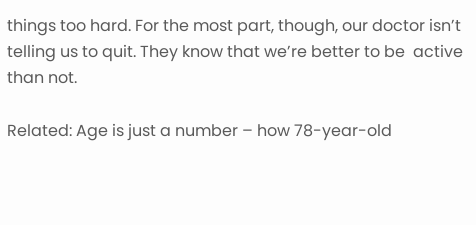things too hard. For the most part, though, our doctor isn’t telling us to quit. They know that we’re better to be  active than not.

Related: Age is just a number – how 78-year-old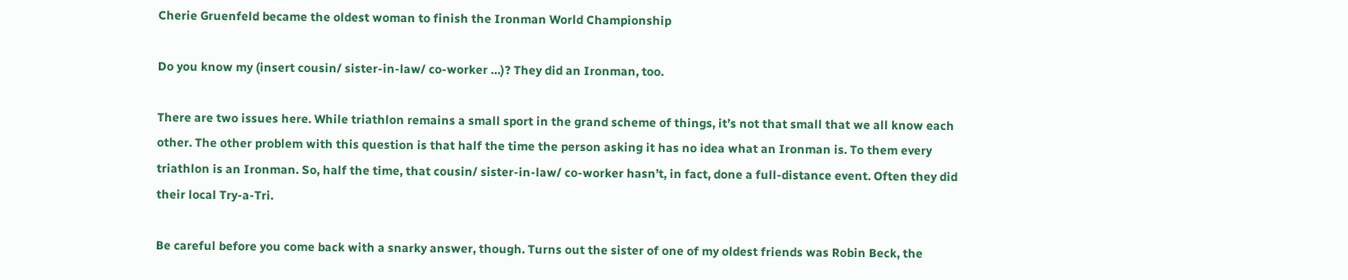Cherie Gruenfeld became the oldest woman to finish the Ironman World Championship

Do you know my (insert cousin/ sister-in-law/ co-worker …)? They did an Ironman, too.

There are two issues here. While triathlon remains a small sport in the grand scheme of things, it’s not that small that we all know each other. The other problem with this question is that half the time the person asking it has no idea what an Ironman is. To them every triathlon is an Ironman. So, half the time, that cousin/ sister-in-law/ co-worker hasn’t, in fact, done a full-distance event. Often they did their local Try-a-Tri.

Be careful before you come back with a snarky answer, though. Turns out the sister of one of my oldest friends was Robin Beck, the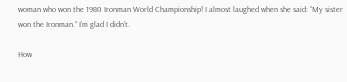woman who won the 1980 Ironman World Championship! I almost laughed when she said: “My sister won the Ironman.” I’m glad I didn’t.

How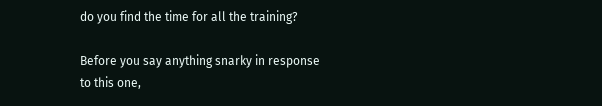do you find the time for all the training?

Before you say anything snarky in response to this one,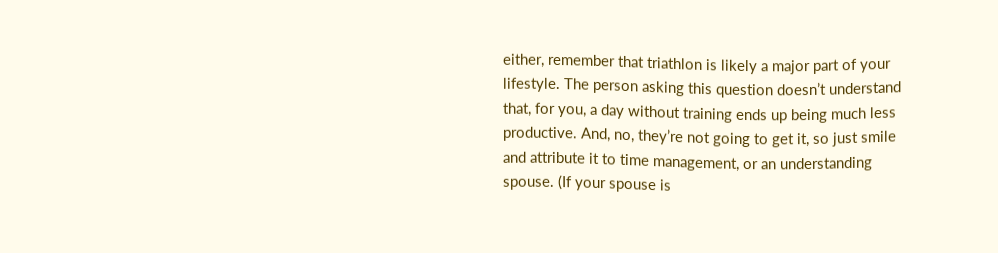either, remember that triathlon is likely a major part of your lifestyle. The person asking this question doesn’t understand that, for you, a day without training ends up being much less productive. And, no, they’re not going to get it, so just smile and attribute it to time management, or an understanding spouse. (If your spouse is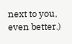next to you, even better.)